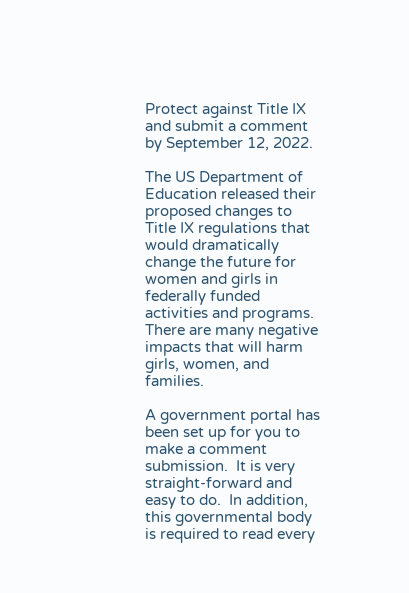Protect against Title IX and submit a comment by September 12, 2022.

The US Department of Education released their proposed changes to Title IX regulations that would dramatically change the future for women and girls in federally funded activities and programs. There are many negative impacts that will harm girls, women, and families.

A government portal has been set up for you to make a comment submission.  It is very straight-forward and easy to do.  In addition, this governmental body is required to read every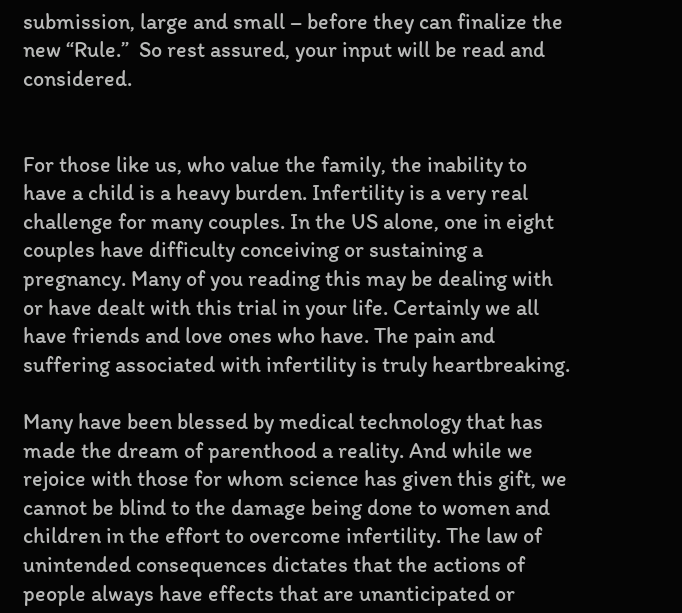submission, large and small – before they can finalize the new “Rule.”  So rest assured, your input will be read and considered.


For those like us, who value the family, the inability to have a child is a heavy burden. Infertility is a very real challenge for many couples. In the US alone, one in eight couples have difficulty conceiving or sustaining a pregnancy. Many of you reading this may be dealing with or have dealt with this trial in your life. Certainly we all have friends and love ones who have. The pain and suffering associated with infertility is truly heartbreaking.

Many have been blessed by medical technology that has made the dream of parenthood a reality. And while we rejoice with those for whom science has given this gift, we cannot be blind to the damage being done to women and children in the effort to overcome infertility. The law of unintended consequences dictates that the actions of people always have effects that are unanticipated or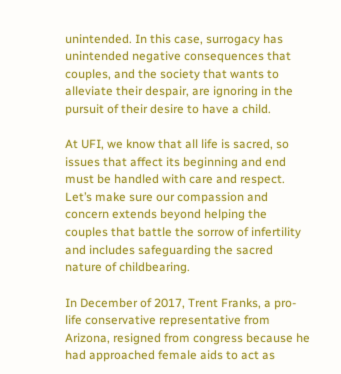unintended. In this case, surrogacy has unintended negative consequences that couples, and the society that wants to alleviate their despair, are ignoring in the pursuit of their desire to have a child.

At UFI, we know that all life is sacred, so issues that affect its beginning and end must be handled with care and respect. Let’s make sure our compassion and concern extends beyond helping the couples that battle the sorrow of infertility and includes safeguarding the sacred nature of childbearing.

In December of 2017, Trent Franks, a pro-life conservative representative from Arizona, resigned from congress because he had approached female aids to act as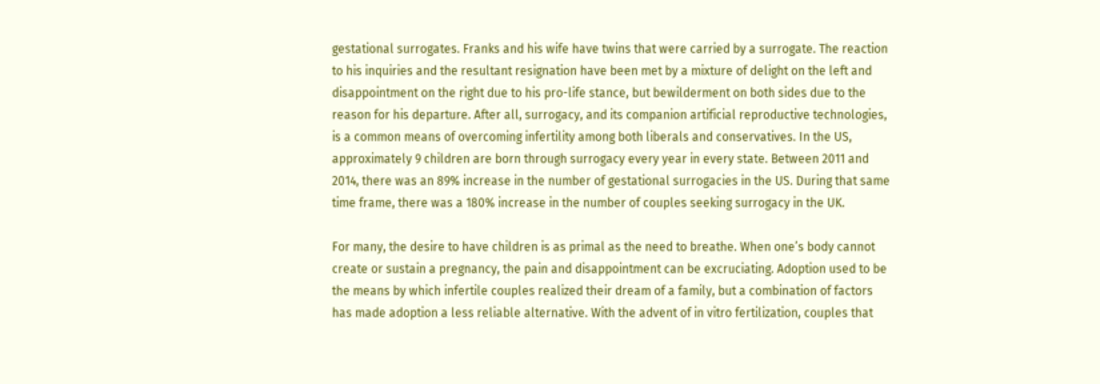gestational surrogates. Franks and his wife have twins that were carried by a surrogate. The reaction to his inquiries and the resultant resignation have been met by a mixture of delight on the left and disappointment on the right due to his pro-life stance, but bewilderment on both sides due to the reason for his departure. After all, surrogacy, and its companion artificial reproductive technologies, is a common means of overcoming infertility among both liberals and conservatives. In the US, approximately 9 children are born through surrogacy every year in every state. Between 2011 and 2014, there was an 89% increase in the number of gestational surrogacies in the US. During that same time frame, there was a 180% increase in the number of couples seeking surrogacy in the UK.

For many, the desire to have children is as primal as the need to breathe. When one’s body cannot create or sustain a pregnancy, the pain and disappointment can be excruciating. Adoption used to be the means by which infertile couples realized their dream of a family, but a combination of factors has made adoption a less reliable alternative. With the advent of in vitro fertilization, couples that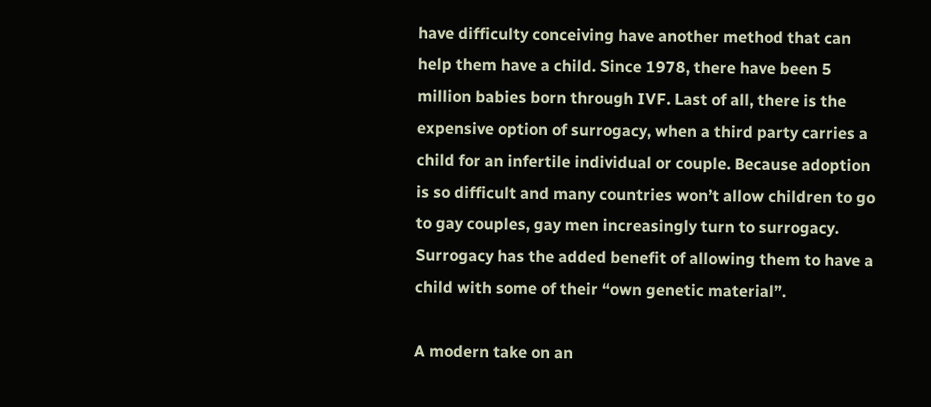have difficulty conceiving have another method that can help them have a child. Since 1978, there have been 5 million babies born through IVF. Last of all, there is the expensive option of surrogacy, when a third party carries a child for an infertile individual or couple. Because adoption is so difficult and many countries won’t allow children to go to gay couples, gay men increasingly turn to surrogacy. Surrogacy has the added benefit of allowing them to have a child with some of their “own genetic material”.

A modern take on an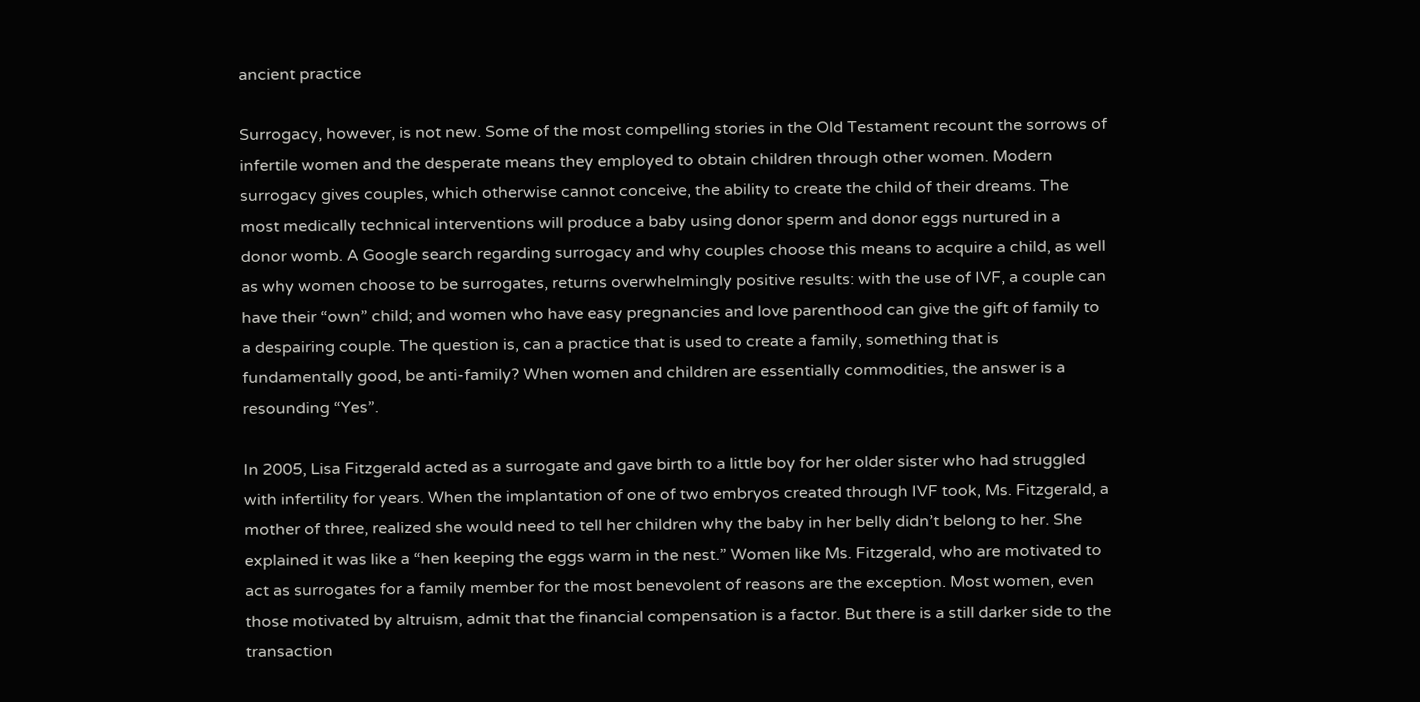ancient practice

Surrogacy, however, is not new. Some of the most compelling stories in the Old Testament recount the sorrows of infertile women and the desperate means they employed to obtain children through other women. Modern surrogacy gives couples, which otherwise cannot conceive, the ability to create the child of their dreams. The most medically technical interventions will produce a baby using donor sperm and donor eggs nurtured in a donor womb. A Google search regarding surrogacy and why couples choose this means to acquire a child, as well as why women choose to be surrogates, returns overwhelmingly positive results: with the use of IVF, a couple can have their “own” child; and women who have easy pregnancies and love parenthood can give the gift of family to a despairing couple. The question is, can a practice that is used to create a family, something that is fundamentally good, be anti-family? When women and children are essentially commodities, the answer is a resounding “Yes”.

In 2005, Lisa Fitzgerald acted as a surrogate and gave birth to a little boy for her older sister who had struggled with infertility for years. When the implantation of one of two embryos created through IVF took, Ms. Fitzgerald, a mother of three, realized she would need to tell her children why the baby in her belly didn’t belong to her. She explained it was like a “hen keeping the eggs warm in the nest.” Women like Ms. Fitzgerald, who are motivated to act as surrogates for a family member for the most benevolent of reasons are the exception. Most women, even those motivated by altruism, admit that the financial compensation is a factor. But there is a still darker side to the transaction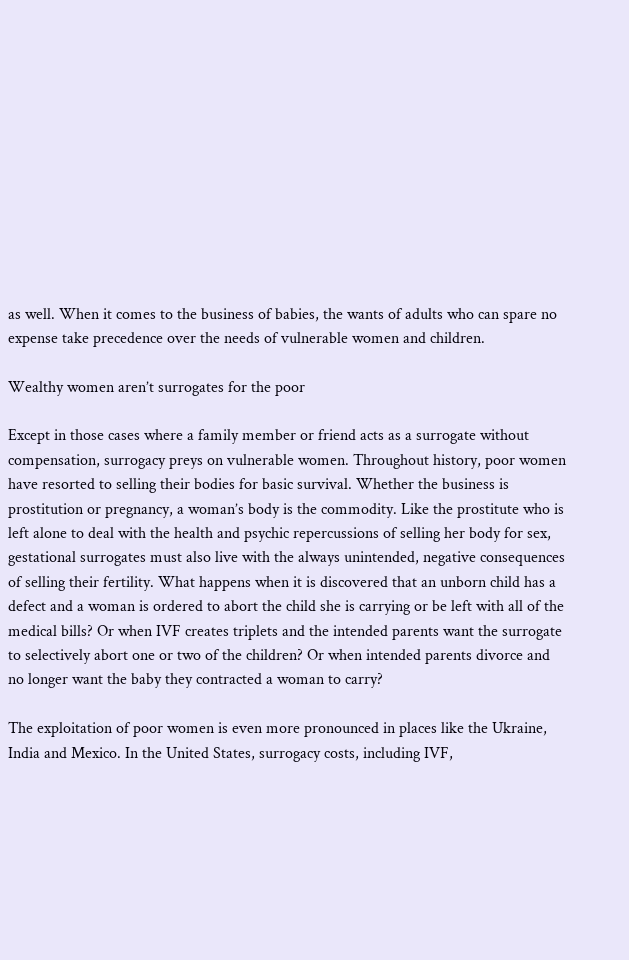as well. When it comes to the business of babies, the wants of adults who can spare no expense take precedence over the needs of vulnerable women and children.

Wealthy women aren’t surrogates for the poor

Except in those cases where a family member or friend acts as a surrogate without compensation, surrogacy preys on vulnerable women. Throughout history, poor women have resorted to selling their bodies for basic survival. Whether the business is prostitution or pregnancy, a woman’s body is the commodity. Like the prostitute who is left alone to deal with the health and psychic repercussions of selling her body for sex, gestational surrogates must also live with the always unintended, negative consequences of selling their fertility. What happens when it is discovered that an unborn child has a defect and a woman is ordered to abort the child she is carrying or be left with all of the medical bills? Or when IVF creates triplets and the intended parents want the surrogate to selectively abort one or two of the children? Or when intended parents divorce and no longer want the baby they contracted a woman to carry?

The exploitation of poor women is even more pronounced in places like the Ukraine, India and Mexico. In the United States, surrogacy costs, including IVF,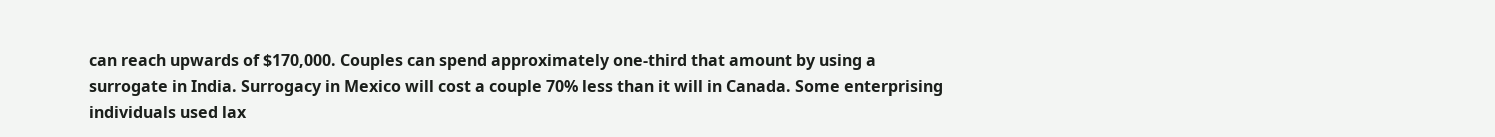can reach upwards of $170,000. Couples can spend approximately one-third that amount by using a surrogate in India. Surrogacy in Mexico will cost a couple 70% less than it will in Canada. Some enterprising individuals used lax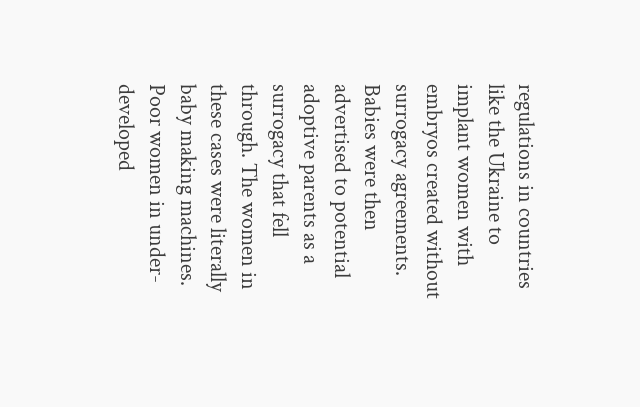regulations in countries like the Ukraine to implant women with embryos created without surrogacy agreements. Babies were then advertised to potential adoptive parents as a surrogacy that fell through. The women in these cases were literally baby making machines. Poor women in under-developed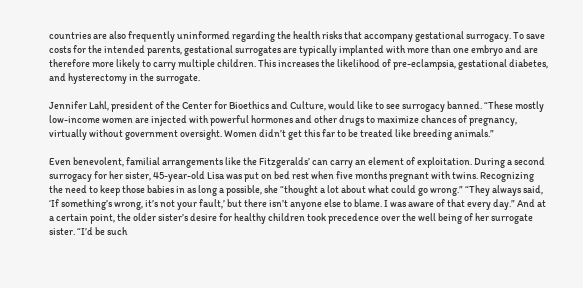countries are also frequently uninformed regarding the health risks that accompany gestational surrogacy. To save costs for the intended parents, gestational surrogates are typically implanted with more than one embryo and are therefore more likely to carry multiple children. This increases the likelihood of pre-eclampsia, gestational diabetes, and hysterectomy in the surrogate.

Jennifer Lahl, president of the Center for Bioethics and Culture, would like to see surrogacy banned. “These mostly low-income women are injected with powerful hormones and other drugs to maximize chances of pregnancy, virtually without government oversight. Women didn’t get this far to be treated like breeding animals.”

Even benevolent, familial arrangements like the Fitzgeralds’ can carry an element of exploitation. During a second surrogacy for her sister, 45-year-old Lisa was put on bed rest when five months pregnant with twins. Recognizing the need to keep those babies in as long a possible, she “thought a lot about what could go wrong.” “They always said, ‘If something’s wrong, it’s not your fault,’ but there isn’t anyone else to blame. I was aware of that every day.” And at a certain point, the older sister’s desire for healthy children took precedence over the well being of her surrogate sister. “I’d be such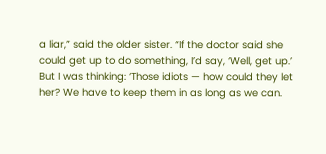a liar,” said the older sister. “If the doctor said she could get up to do something, I’d say, ‘Well, get up.’ But I was thinking: ‘Those idiots — how could they let her? We have to keep them in as long as we can.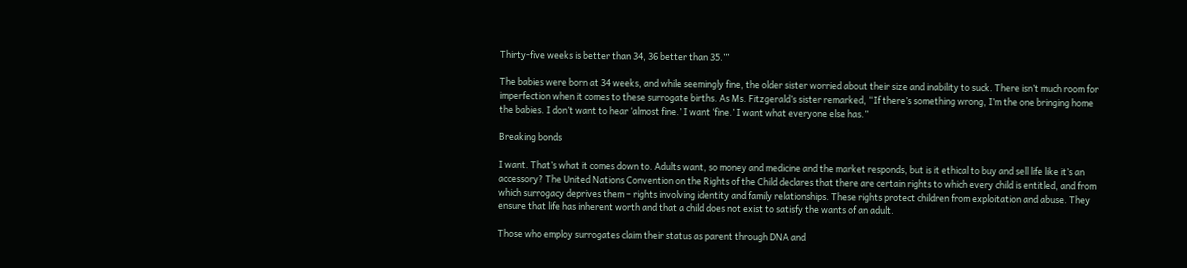Thirty-five weeks is better than 34, 36 better than 35.’”

The babies were born at 34 weeks, and while seemingly fine, the older sister worried about their size and inability to suck. There isn’t much room for imperfection when it comes to these surrogate births. As Ms. Fitzgerald’s sister remarked, “If there’s something wrong, I’m the one bringing home the babies. I don’t want to hear ‘almost fine.’ I want ‘fine.’ I want what everyone else has.”

Breaking bonds

I want. That’s what it comes down to. Adults want, so money and medicine and the market responds, but is it ethical to buy and sell life like it’s an accessory? The United Nations Convention on the Rights of the Child declares that there are certain rights to which every child is entitled, and from which surrogacy deprives them – rights involving identity and family relationships. These rights protect children from exploitation and abuse. They ensure that life has inherent worth and that a child does not exist to satisfy the wants of an adult.

Those who employ surrogates claim their status as parent through DNA and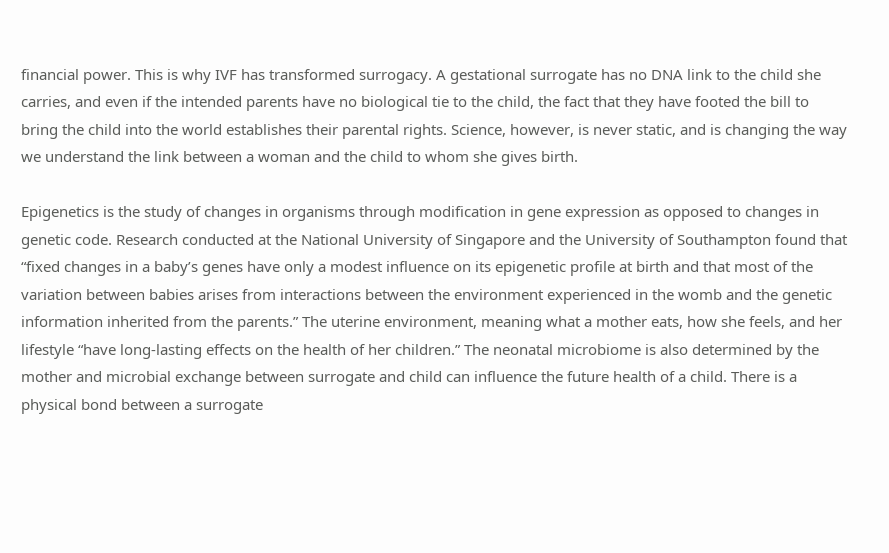financial power. This is why IVF has transformed surrogacy. A gestational surrogate has no DNA link to the child she carries, and even if the intended parents have no biological tie to the child, the fact that they have footed the bill to bring the child into the world establishes their parental rights. Science, however, is never static, and is changing the way we understand the link between a woman and the child to whom she gives birth.

Epigenetics is the study of changes in organisms through modification in gene expression as opposed to changes in genetic code. Research conducted at the National University of Singapore and the University of Southampton found that “fixed changes in a baby’s genes have only a modest influence on its epigenetic profile at birth and that most of the variation between babies arises from interactions between the environment experienced in the womb and the genetic information inherited from the parents.” The uterine environment, meaning what a mother eats, how she feels, and her lifestyle “have long-lasting effects on the health of her children.” The neonatal microbiome is also determined by the mother and microbial exchange between surrogate and child can influence the future health of a child. There is a physical bond between a surrogate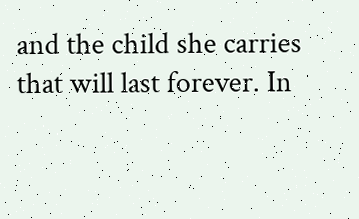and the child she carries that will last forever. In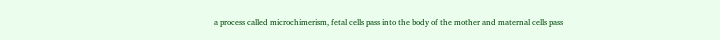a process called microchimerism, fetal cells pass into the body of the mother and maternal cells pass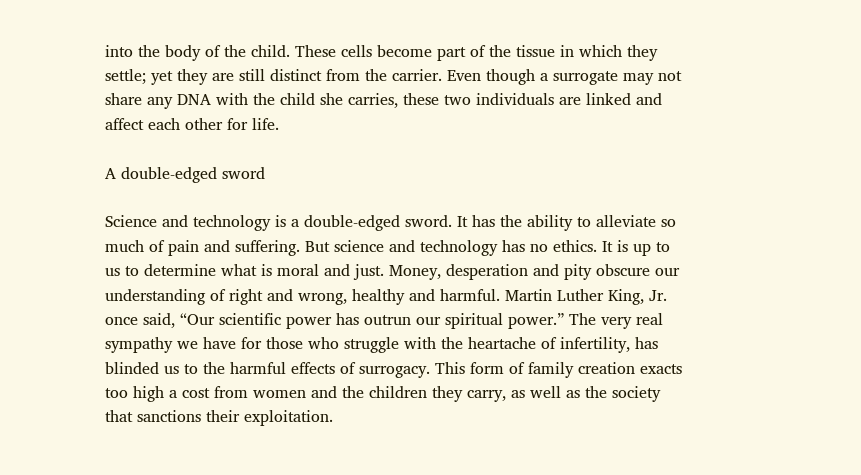into the body of the child. These cells become part of the tissue in which they settle; yet they are still distinct from the carrier. Even though a surrogate may not share any DNA with the child she carries, these two individuals are linked and affect each other for life.

A double-edged sword

Science and technology is a double-edged sword. It has the ability to alleviate so much of pain and suffering. But science and technology has no ethics. It is up to us to determine what is moral and just. Money, desperation and pity obscure our understanding of right and wrong, healthy and harmful. Martin Luther King, Jr. once said, “Our scientific power has outrun our spiritual power.” The very real sympathy we have for those who struggle with the heartache of infertility, has blinded us to the harmful effects of surrogacy. This form of family creation exacts too high a cost from women and the children they carry, as well as the society that sanctions their exploitation.